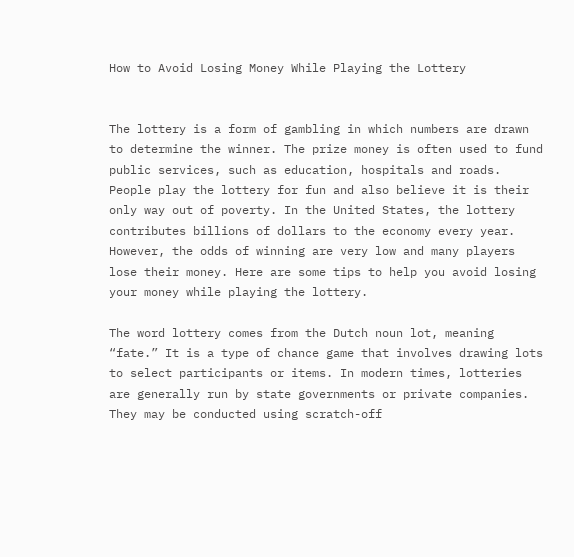How to Avoid Losing Money While Playing the Lottery


The lottery is a form of gambling in which numbers are drawn to determine the winner. The prize money is often used to fund public services, such as education, hospitals and roads. People play the lottery for fun and also believe it is their only way out of poverty. In the United States, the lottery contributes billions of dollars to the economy every year. However, the odds of winning are very low and many players lose their money. Here are some tips to help you avoid losing your money while playing the lottery.

The word lottery comes from the Dutch noun lot, meaning “fate.” It is a type of chance game that involves drawing lots to select participants or items. In modern times, lotteries are generally run by state governments or private companies. They may be conducted using scratch-off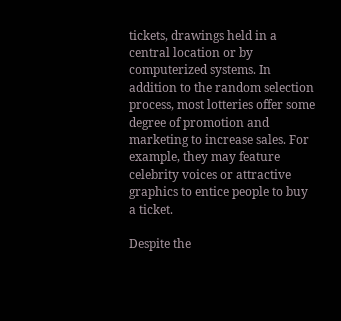tickets, drawings held in a central location or by computerized systems. In addition to the random selection process, most lotteries offer some degree of promotion and marketing to increase sales. For example, they may feature celebrity voices or attractive graphics to entice people to buy a ticket.

Despite the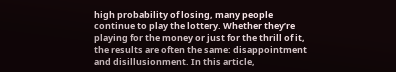high probability of losing, many people continue to play the lottery. Whether they’re playing for the money or just for the thrill of it, the results are often the same: disappointment and disillusionment. In this article,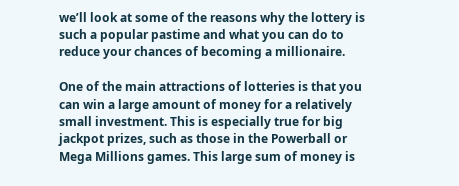we’ll look at some of the reasons why the lottery is such a popular pastime and what you can do to reduce your chances of becoming a millionaire.

One of the main attractions of lotteries is that you can win a large amount of money for a relatively small investment. This is especially true for big jackpot prizes, such as those in the Powerball or Mega Millions games. This large sum of money is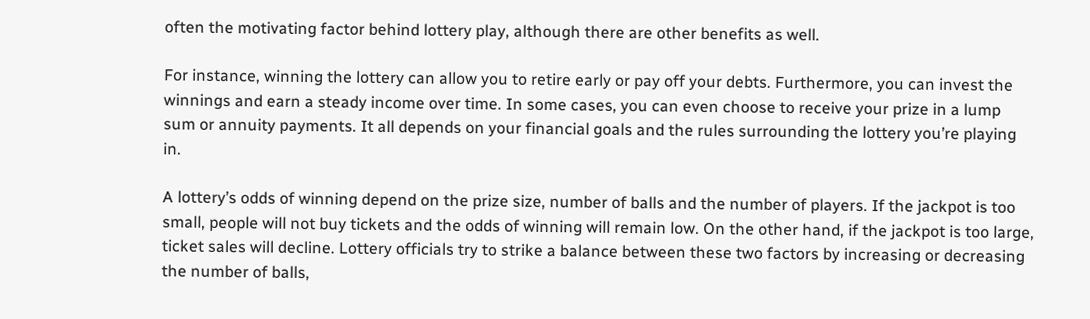often the motivating factor behind lottery play, although there are other benefits as well.

For instance, winning the lottery can allow you to retire early or pay off your debts. Furthermore, you can invest the winnings and earn a steady income over time. In some cases, you can even choose to receive your prize in a lump sum or annuity payments. It all depends on your financial goals and the rules surrounding the lottery you’re playing in.

A lottery’s odds of winning depend on the prize size, number of balls and the number of players. If the jackpot is too small, people will not buy tickets and the odds of winning will remain low. On the other hand, if the jackpot is too large, ticket sales will decline. Lottery officials try to strike a balance between these two factors by increasing or decreasing the number of balls,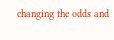changing the odds and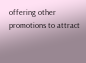offering other promotions to attract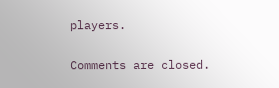players.

Comments are closed.